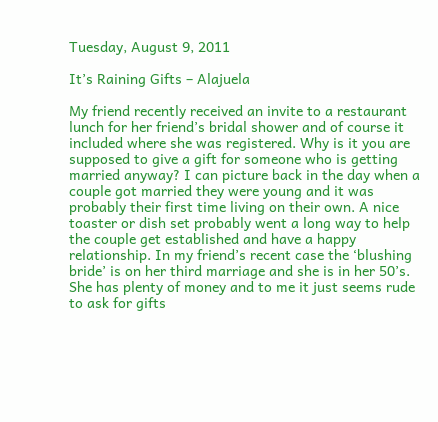Tuesday, August 9, 2011

It’s Raining Gifts – Alajuela

My friend recently received an invite to a restaurant lunch for her friend’s bridal shower and of course it included where she was registered. Why is it you are supposed to give a gift for someone who is getting married anyway? I can picture back in the day when a couple got married they were young and it was probably their first time living on their own. A nice toaster or dish set probably went a long way to help the couple get established and have a happy relationship. In my friend’s recent case the ‘blushing bride’ is on her third marriage and she is in her 50’s. She has plenty of money and to me it just seems rude to ask for gifts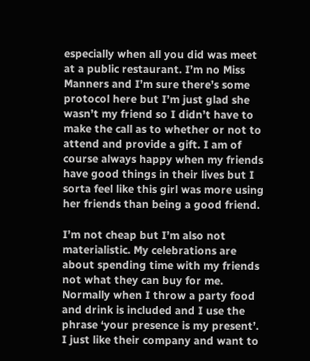especially when all you did was meet at a public restaurant. I’m no Miss Manners and I’m sure there’s some protocol here but I’m just glad she wasn’t my friend so I didn’t have to make the call as to whether or not to attend and provide a gift. I am of course always happy when my friends have good things in their lives but I sorta feel like this girl was more using her friends than being a good friend.

I’m not cheap but I’m also not materialistic. My celebrations are about spending time with my friends not what they can buy for me. Normally when I throw a party food and drink is included and I use the phrase ‘your presence is my present’. I just like their company and want to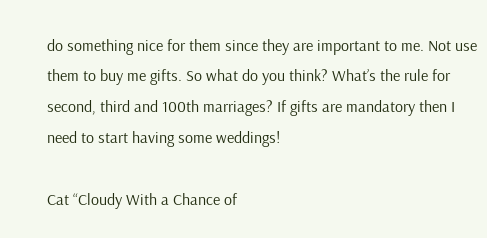do something nice for them since they are important to me. Not use them to buy me gifts. So what do you think? What’s the rule for second, third and 100th marriages? If gifts are mandatory then I need to start having some weddings!

Cat “Cloudy With a Chance of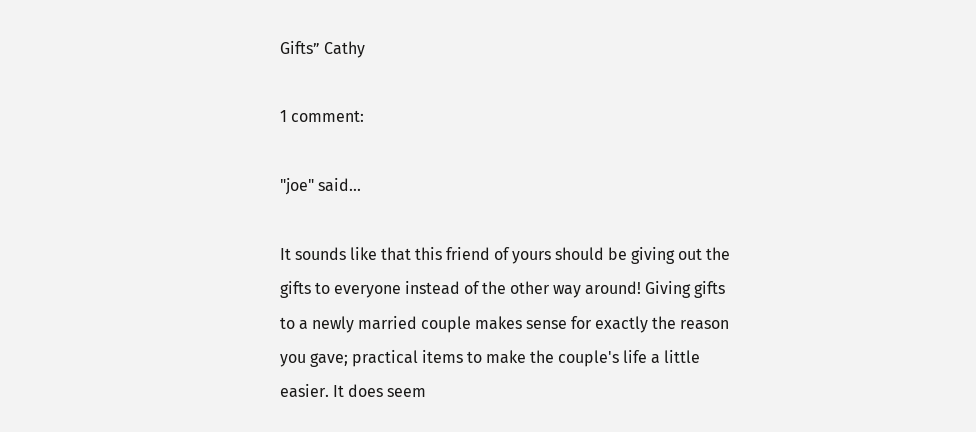Gifts” Cathy

1 comment:

"joe" said...

It sounds like that this friend of yours should be giving out the gifts to everyone instead of the other way around! Giving gifts to a newly married couple makes sense for exactly the reason you gave; practical items to make the couple's life a little easier. It does seem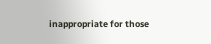inappropriate for those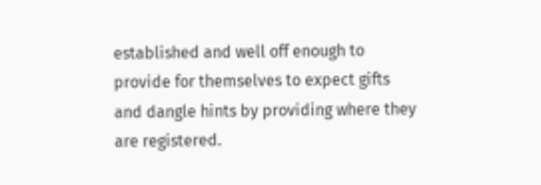established and well off enough to provide for themselves to expect gifts and dangle hints by providing where they are registered.